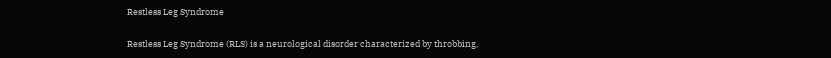Restless Leg Syndrome

Restless Leg Syndrome (RLS) is a neurological disorder characterized by throbbing,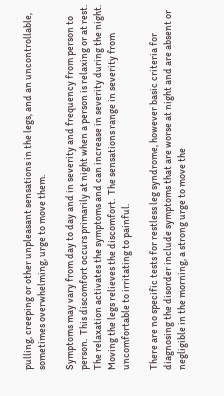pulling, creeping or other unpleasant sensations in the legs, and an uncontrollable, sometimes overwhelming, urge to move them.

Symptoms may vary from day to day and in severity and frequency from person to person.  This discomfort occurs primarily at night when a person is relaxing or at rest.  The relaxation activates the symptoms and can increase in severity during the night.  Moving the legs relieves the discomfort.  The sensations range in severity from uncomfortable to irritating to painful.

There are no specific tests for restless leg syndrome, however basic criteria for diagnosing the disorder include symptoms that are worse at night and are absent or negligible in the morning, a strong urge to move the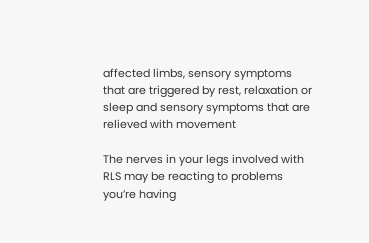affected limbs, sensory symptoms that are triggered by rest, relaxation or sleep and sensory symptoms that are relieved with movement

The nerves in your legs involved with RLS may be reacting to problems you’re having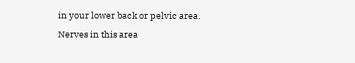in your lower back or pelvic area.  Nerves in this area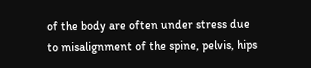of the body are often under stress due to misalignment of the spine, pelvis, hips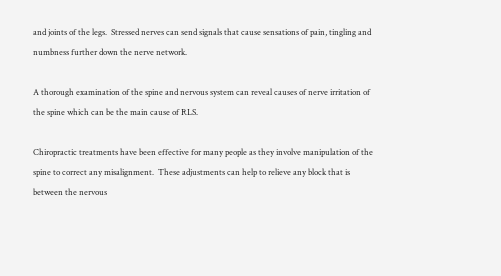and joints of the legs.  Stressed nerves can send signals that cause sensations of pain, tingling and numbness further down the nerve network.

A thorough examination of the spine and nervous system can reveal causes of nerve irritation of the spine which can be the main cause of RLS.

Chiropractic treatments have been effective for many people as they involve manipulation of the spine to correct any misalignment.  These adjustments can help to relieve any block that is between the nervous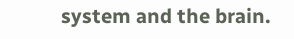system and the brain.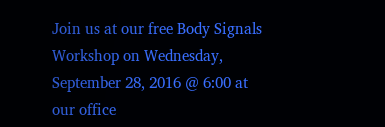Join us at our free Body Signals Workshop on Wednesday, September 28, 2016 @ 6:00 at our office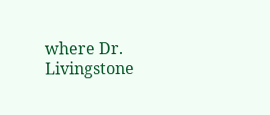where Dr. Livingstone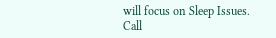will focus on Sleep Issues.  Call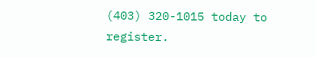(403) 320-1015 today to register.